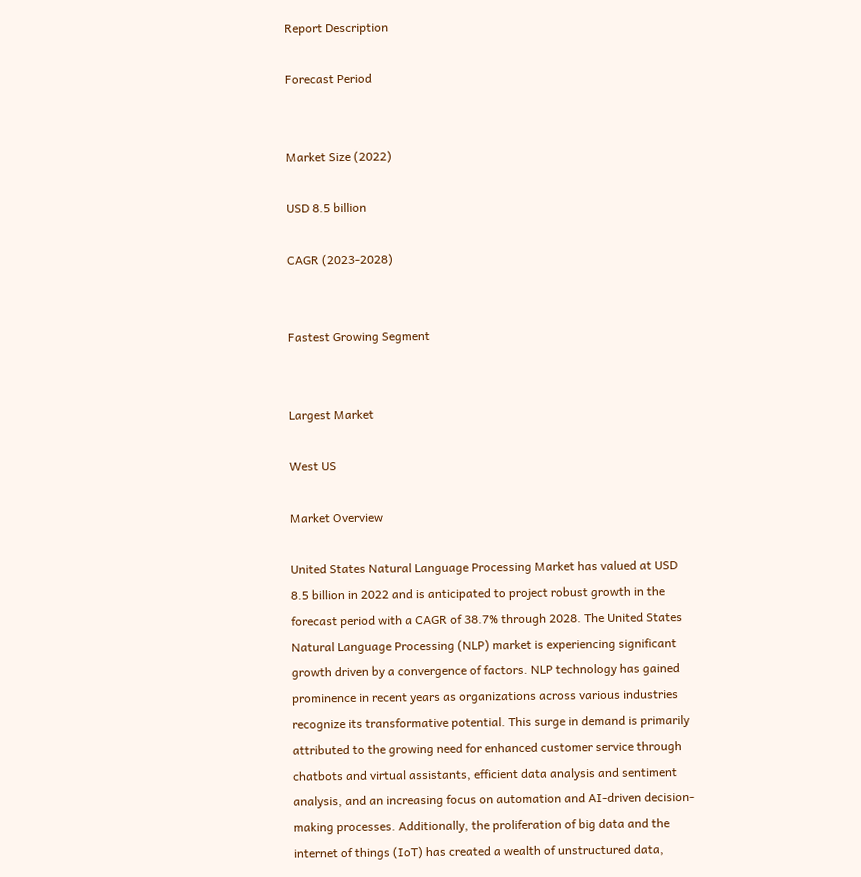Report Description

Forecast Period


Market Size (2022)

USD 8.5 billion

CAGR (2023-2028)


Fastest Growing Segment


Largest Market

West US

Market Overview

United States Natural Language Processing Market has valued at USD 8.5 billion in 2022 and is anticipated to project robust growth in the forecast period with a CAGR of 38.7% through 2028. The United States Natural Language Processing (NLP) market is experiencing significant growth driven by a convergence of factors. NLP technology has gained prominence in recent years as organizations across various industries recognize its transformative potential. This surge in demand is primarily attributed to the growing need for enhanced customer service through chatbots and virtual assistants, efficient data analysis and sentiment analysis, and an increasing focus on automation and AI-driven decision-making processes. Additionally, the proliferation of big data and the internet of things (IoT) has created a wealth of unstructured data,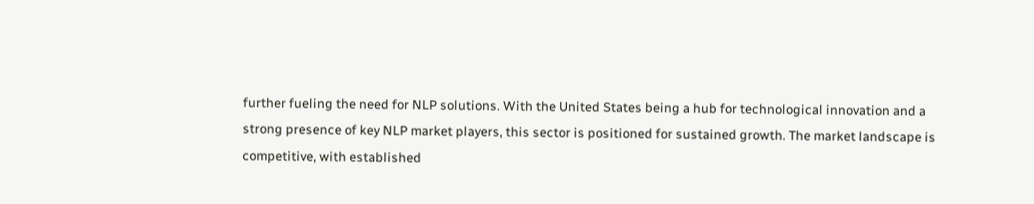further fueling the need for NLP solutions. With the United States being a hub for technological innovation and a strong presence of key NLP market players, this sector is positioned for sustained growth. The market landscape is competitive, with established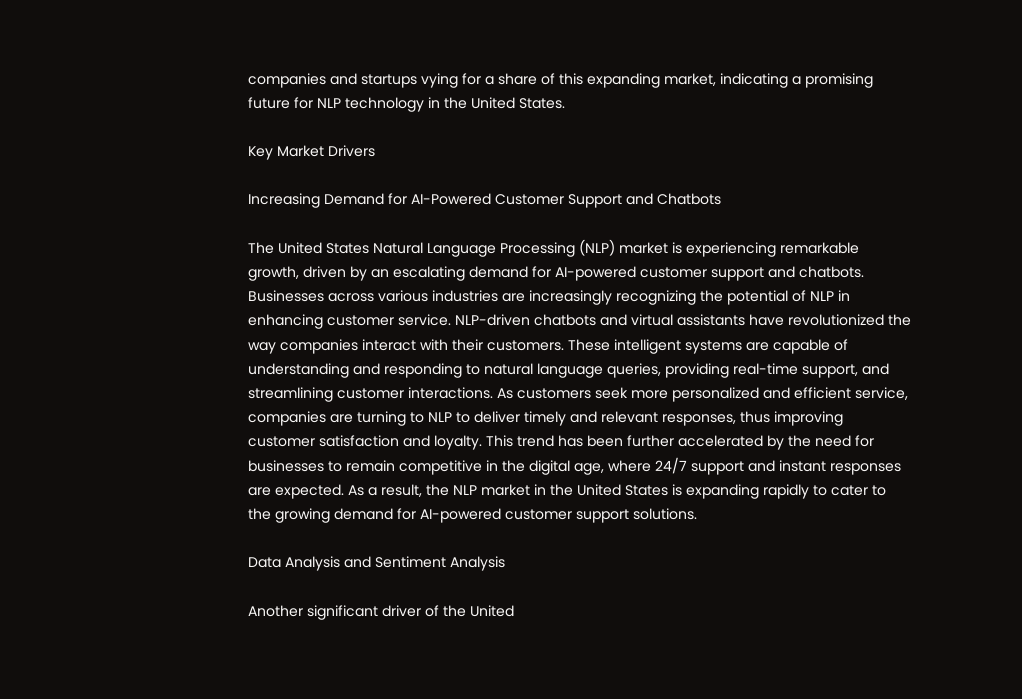companies and startups vying for a share of this expanding market, indicating a promising future for NLP technology in the United States.

Key Market Drivers

Increasing Demand for AI-Powered Customer Support and Chatbots

The United States Natural Language Processing (NLP) market is experiencing remarkable growth, driven by an escalating demand for AI-powered customer support and chatbots. Businesses across various industries are increasingly recognizing the potential of NLP in enhancing customer service. NLP-driven chatbots and virtual assistants have revolutionized the way companies interact with their customers. These intelligent systems are capable of understanding and responding to natural language queries, providing real-time support, and streamlining customer interactions. As customers seek more personalized and efficient service, companies are turning to NLP to deliver timely and relevant responses, thus improving customer satisfaction and loyalty. This trend has been further accelerated by the need for businesses to remain competitive in the digital age, where 24/7 support and instant responses are expected. As a result, the NLP market in the United States is expanding rapidly to cater to the growing demand for AI-powered customer support solutions.

Data Analysis and Sentiment Analysis

Another significant driver of the United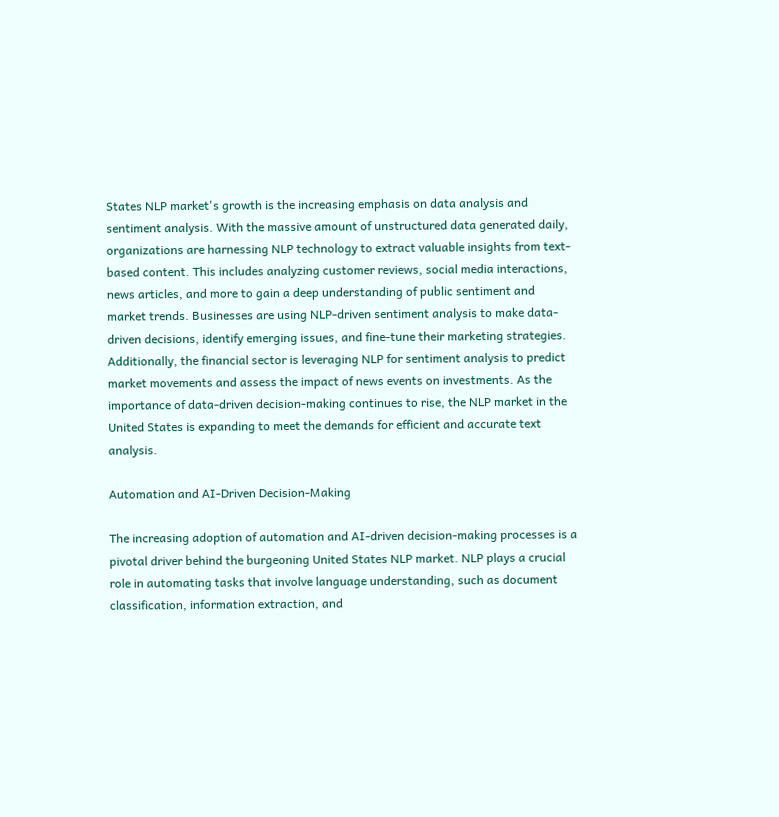States NLP market's growth is the increasing emphasis on data analysis and sentiment analysis. With the massive amount of unstructured data generated daily, organizations are harnessing NLP technology to extract valuable insights from text-based content. This includes analyzing customer reviews, social media interactions, news articles, and more to gain a deep understanding of public sentiment and market trends. Businesses are using NLP-driven sentiment analysis to make data-driven decisions, identify emerging issues, and fine-tune their marketing strategies. Additionally, the financial sector is leveraging NLP for sentiment analysis to predict market movements and assess the impact of news events on investments. As the importance of data-driven decision-making continues to rise, the NLP market in the United States is expanding to meet the demands for efficient and accurate text analysis.

Automation and AI-Driven Decision-Making

The increasing adoption of automation and AI-driven decision-making processes is a pivotal driver behind the burgeoning United States NLP market. NLP plays a crucial role in automating tasks that involve language understanding, such as document classification, information extraction, and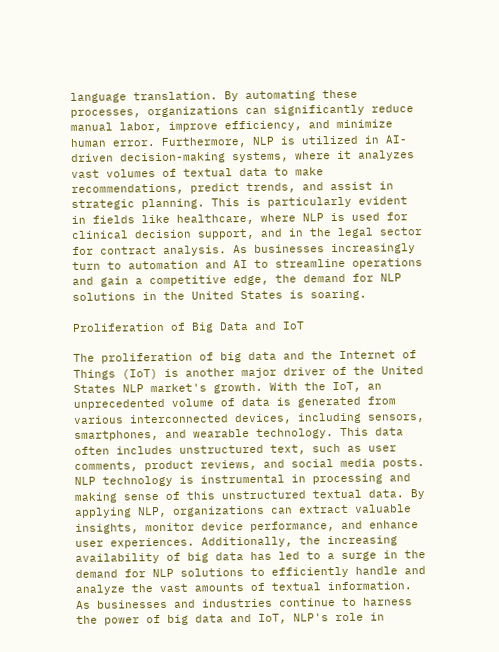language translation. By automating these processes, organizations can significantly reduce manual labor, improve efficiency, and minimize human error. Furthermore, NLP is utilized in AI-driven decision-making systems, where it analyzes vast volumes of textual data to make recommendations, predict trends, and assist in strategic planning. This is particularly evident in fields like healthcare, where NLP is used for clinical decision support, and in the legal sector for contract analysis. As businesses increasingly turn to automation and AI to streamline operations and gain a competitive edge, the demand for NLP solutions in the United States is soaring.

Proliferation of Big Data and IoT

The proliferation of big data and the Internet of Things (IoT) is another major driver of the United States NLP market's growth. With the IoT, an unprecedented volume of data is generated from various interconnected devices, including sensors, smartphones, and wearable technology. This data often includes unstructured text, such as user comments, product reviews, and social media posts. NLP technology is instrumental in processing and making sense of this unstructured textual data. By applying NLP, organizations can extract valuable insights, monitor device performance, and enhance user experiences. Additionally, the increasing availability of big data has led to a surge in the demand for NLP solutions to efficiently handle and analyze the vast amounts of textual information. As businesses and industries continue to harness the power of big data and IoT, NLP's role in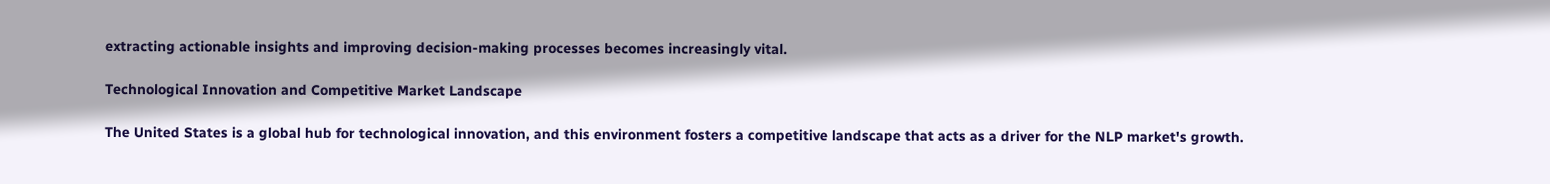extracting actionable insights and improving decision-making processes becomes increasingly vital.

Technological Innovation and Competitive Market Landscape

The United States is a global hub for technological innovation, and this environment fosters a competitive landscape that acts as a driver for the NLP market's growth.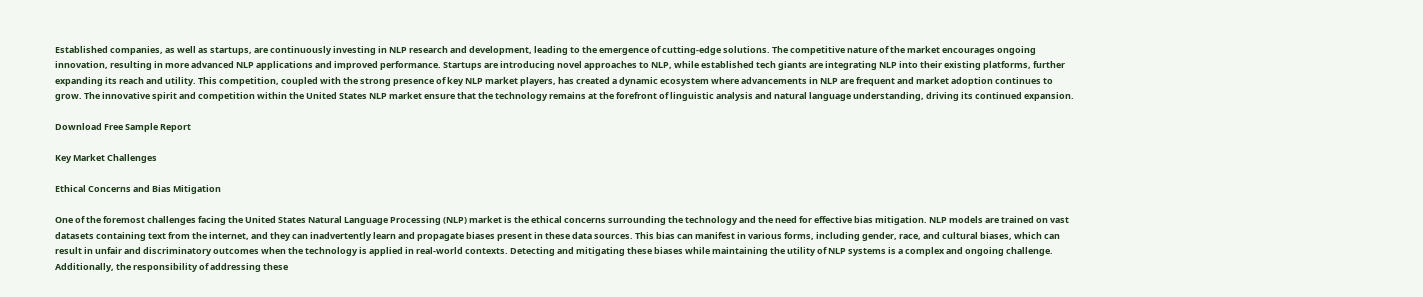Established companies, as well as startups, are continuously investing in NLP research and development, leading to the emergence of cutting-edge solutions. The competitive nature of the market encourages ongoing innovation, resulting in more advanced NLP applications and improved performance. Startups are introducing novel approaches to NLP, while established tech giants are integrating NLP into their existing platforms, further expanding its reach and utility. This competition, coupled with the strong presence of key NLP market players, has created a dynamic ecosystem where advancements in NLP are frequent and market adoption continues to grow. The innovative spirit and competition within the United States NLP market ensure that the technology remains at the forefront of linguistic analysis and natural language understanding, driving its continued expansion.

Download Free Sample Report

Key Market Challenges

Ethical Concerns and Bias Mitigation

One of the foremost challenges facing the United States Natural Language Processing (NLP) market is the ethical concerns surrounding the technology and the need for effective bias mitigation. NLP models are trained on vast datasets containing text from the internet, and they can inadvertently learn and propagate biases present in these data sources. This bias can manifest in various forms, including gender, race, and cultural biases, which can result in unfair and discriminatory outcomes when the technology is applied in real-world contexts. Detecting and mitigating these biases while maintaining the utility of NLP systems is a complex and ongoing challenge. Additionally, the responsibility of addressing these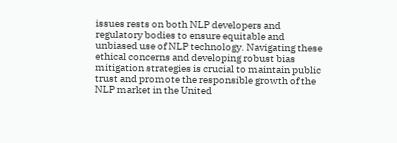issues rests on both NLP developers and regulatory bodies to ensure equitable and unbiased use of NLP technology. Navigating these ethical concerns and developing robust bias mitigation strategies is crucial to maintain public trust and promote the responsible growth of the NLP market in the United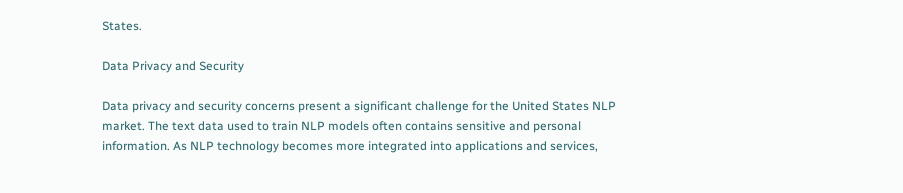States.

Data Privacy and Security

Data privacy and security concerns present a significant challenge for the United States NLP market. The text data used to train NLP models often contains sensitive and personal information. As NLP technology becomes more integrated into applications and services,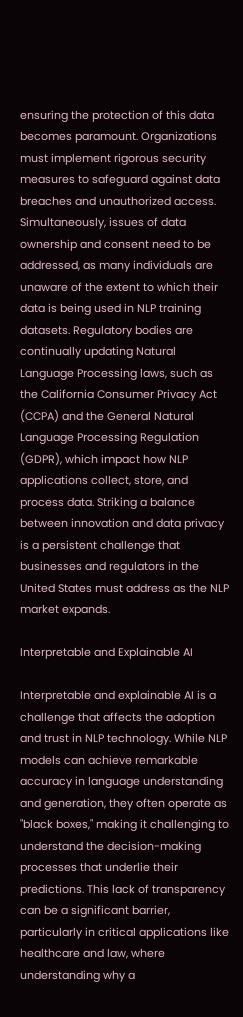ensuring the protection of this data becomes paramount. Organizations must implement rigorous security measures to safeguard against data breaches and unauthorized access. Simultaneously, issues of data ownership and consent need to be addressed, as many individuals are unaware of the extent to which their data is being used in NLP training datasets. Regulatory bodies are continually updating Natural Language Processing laws, such as the California Consumer Privacy Act (CCPA) and the General Natural Language Processing Regulation (GDPR), which impact how NLP applications collect, store, and process data. Striking a balance between innovation and data privacy is a persistent challenge that businesses and regulators in the United States must address as the NLP market expands.

Interpretable and Explainable AI

Interpretable and explainable AI is a challenge that affects the adoption and trust in NLP technology. While NLP models can achieve remarkable accuracy in language understanding and generation, they often operate as "black boxes," making it challenging to understand the decision-making processes that underlie their predictions. This lack of transparency can be a significant barrier, particularly in critical applications like healthcare and law, where understanding why a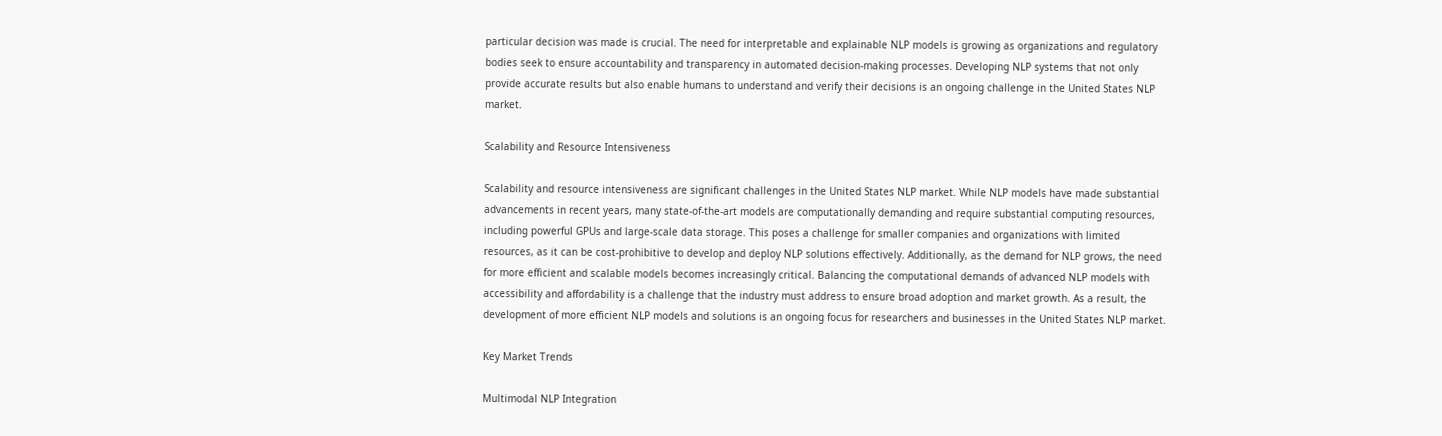particular decision was made is crucial. The need for interpretable and explainable NLP models is growing as organizations and regulatory bodies seek to ensure accountability and transparency in automated decision-making processes. Developing NLP systems that not only provide accurate results but also enable humans to understand and verify their decisions is an ongoing challenge in the United States NLP market.

Scalability and Resource Intensiveness

Scalability and resource intensiveness are significant challenges in the United States NLP market. While NLP models have made substantial advancements in recent years, many state-of-the-art models are computationally demanding and require substantial computing resources, including powerful GPUs and large-scale data storage. This poses a challenge for smaller companies and organizations with limited resources, as it can be cost-prohibitive to develop and deploy NLP solutions effectively. Additionally, as the demand for NLP grows, the need for more efficient and scalable models becomes increasingly critical. Balancing the computational demands of advanced NLP models with accessibility and affordability is a challenge that the industry must address to ensure broad adoption and market growth. As a result, the development of more efficient NLP models and solutions is an ongoing focus for researchers and businesses in the United States NLP market.

Key Market Trends

Multimodal NLP Integration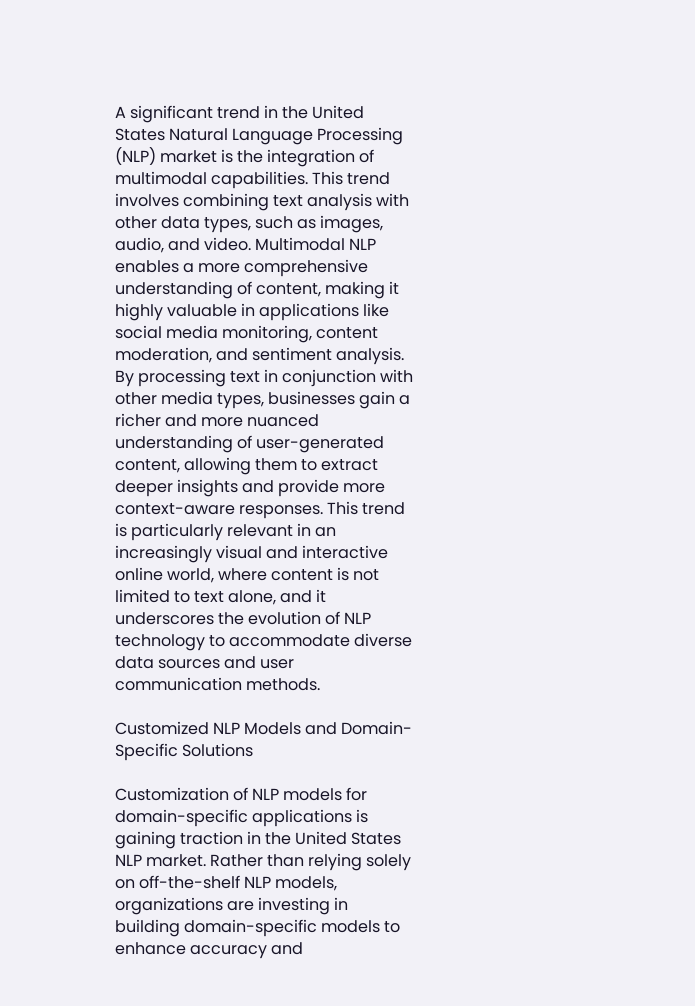A significant trend in the United States Natural Language Processing (NLP) market is the integration of multimodal capabilities. This trend involves combining text analysis with other data types, such as images, audio, and video. Multimodal NLP enables a more comprehensive understanding of content, making it highly valuable in applications like social media monitoring, content moderation, and sentiment analysis. By processing text in conjunction with other media types, businesses gain a richer and more nuanced understanding of user-generated content, allowing them to extract deeper insights and provide more context-aware responses. This trend is particularly relevant in an increasingly visual and interactive online world, where content is not limited to text alone, and it underscores the evolution of NLP technology to accommodate diverse data sources and user communication methods.

Customized NLP Models and Domain-Specific Solutions

Customization of NLP models for domain-specific applications is gaining traction in the United States NLP market. Rather than relying solely on off-the-shelf NLP models, organizations are investing in building domain-specific models to enhance accuracy and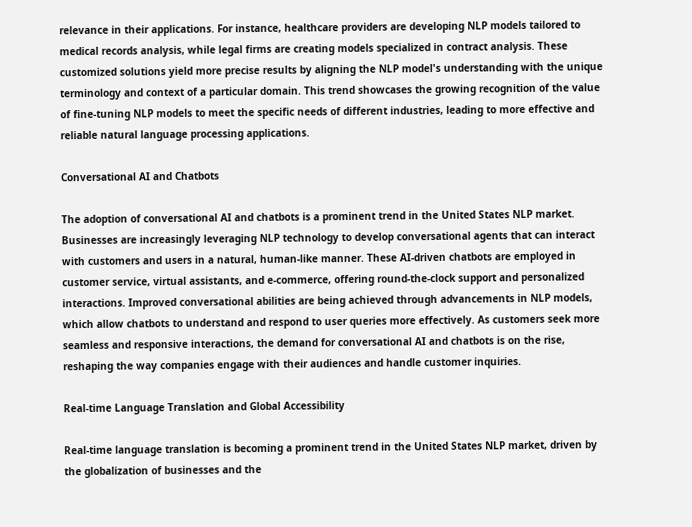relevance in their applications. For instance, healthcare providers are developing NLP models tailored to medical records analysis, while legal firms are creating models specialized in contract analysis. These customized solutions yield more precise results by aligning the NLP model's understanding with the unique terminology and context of a particular domain. This trend showcases the growing recognition of the value of fine-tuning NLP models to meet the specific needs of different industries, leading to more effective and reliable natural language processing applications.

Conversational AI and Chatbots

The adoption of conversational AI and chatbots is a prominent trend in the United States NLP market. Businesses are increasingly leveraging NLP technology to develop conversational agents that can interact with customers and users in a natural, human-like manner. These AI-driven chatbots are employed in customer service, virtual assistants, and e-commerce, offering round-the-clock support and personalized interactions. Improved conversational abilities are being achieved through advancements in NLP models, which allow chatbots to understand and respond to user queries more effectively. As customers seek more seamless and responsive interactions, the demand for conversational AI and chatbots is on the rise, reshaping the way companies engage with their audiences and handle customer inquiries.

Real-time Language Translation and Global Accessibility

Real-time language translation is becoming a prominent trend in the United States NLP market, driven by the globalization of businesses and the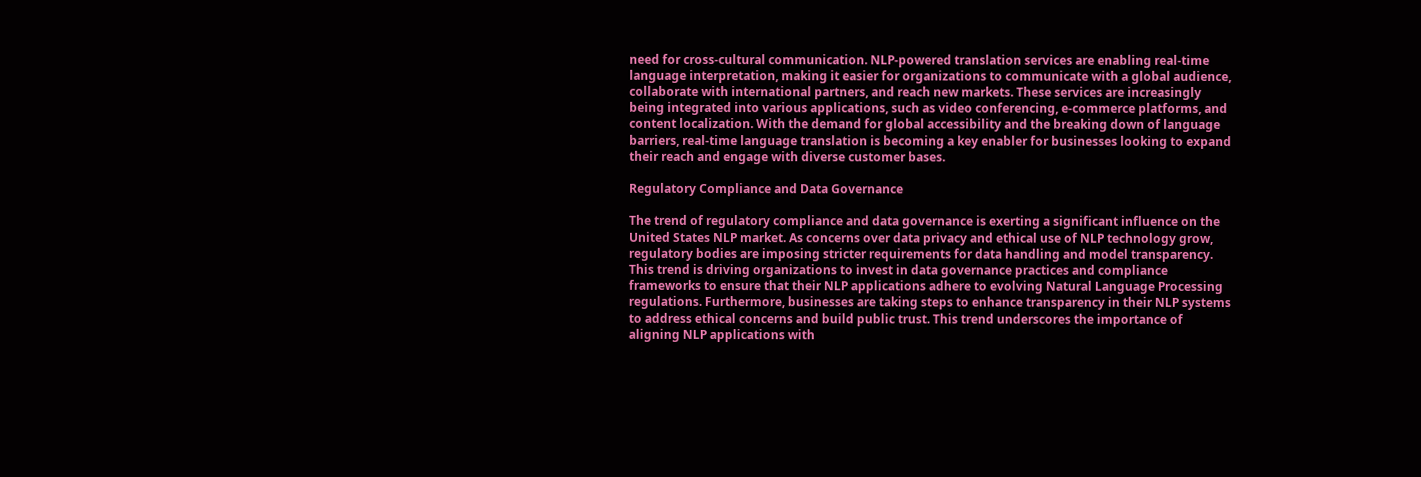need for cross-cultural communication. NLP-powered translation services are enabling real-time language interpretation, making it easier for organizations to communicate with a global audience, collaborate with international partners, and reach new markets. These services are increasingly being integrated into various applications, such as video conferencing, e-commerce platforms, and content localization. With the demand for global accessibility and the breaking down of language barriers, real-time language translation is becoming a key enabler for businesses looking to expand their reach and engage with diverse customer bases.

Regulatory Compliance and Data Governance

The trend of regulatory compliance and data governance is exerting a significant influence on the United States NLP market. As concerns over data privacy and ethical use of NLP technology grow, regulatory bodies are imposing stricter requirements for data handling and model transparency. This trend is driving organizations to invest in data governance practices and compliance frameworks to ensure that their NLP applications adhere to evolving Natural Language Processing regulations. Furthermore, businesses are taking steps to enhance transparency in their NLP systems to address ethical concerns and build public trust. This trend underscores the importance of aligning NLP applications with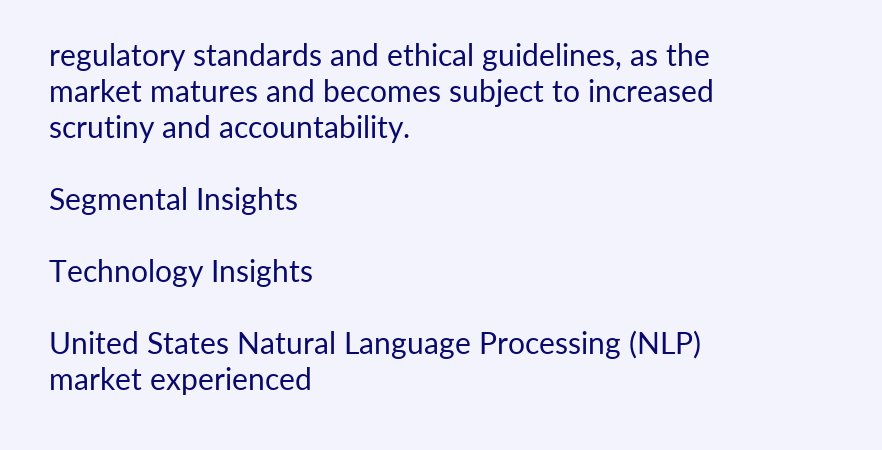regulatory standards and ethical guidelines, as the market matures and becomes subject to increased scrutiny and accountability.

Segmental Insights

Technology Insights

United States Natural Language Processing (NLP) market experienced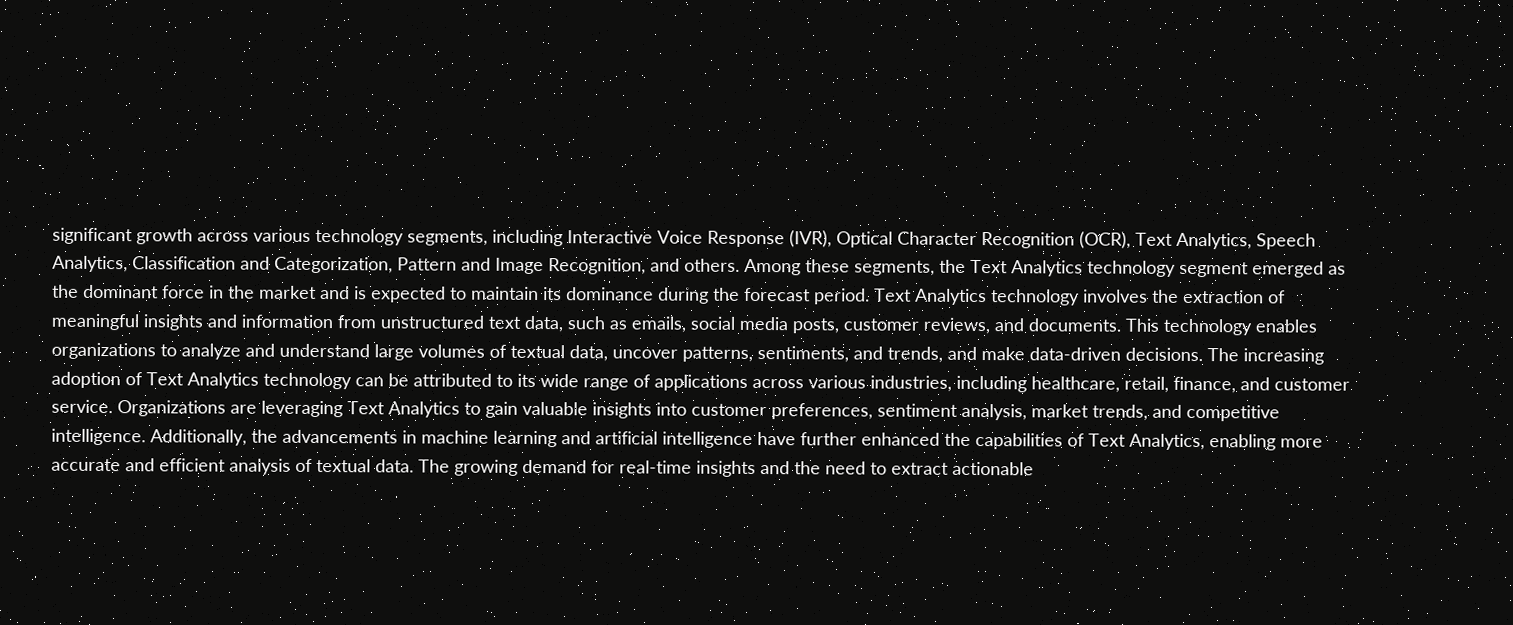significant growth across various technology segments, including Interactive Voice Response (IVR), Optical Character Recognition (OCR), Text Analytics, Speech Analytics, Classification and Categorization, Pattern and Image Recognition, and others. Among these segments, the Text Analytics technology segment emerged as the dominant force in the market and is expected to maintain its dominance during the forecast period. Text Analytics technology involves the extraction of meaningful insights and information from unstructured text data, such as emails, social media posts, customer reviews, and documents. This technology enables organizations to analyze and understand large volumes of textual data, uncover patterns, sentiments, and trends, and make data-driven decisions. The increasing adoption of Text Analytics technology can be attributed to its wide range of applications across various industries, including healthcare, retail, finance, and customer service. Organizations are leveraging Text Analytics to gain valuable insights into customer preferences, sentiment analysis, market trends, and competitive intelligence. Additionally, the advancements in machine learning and artificial intelligence have further enhanced the capabilities of Text Analytics, enabling more accurate and efficient analysis of textual data. The growing demand for real-time insights and the need to extract actionable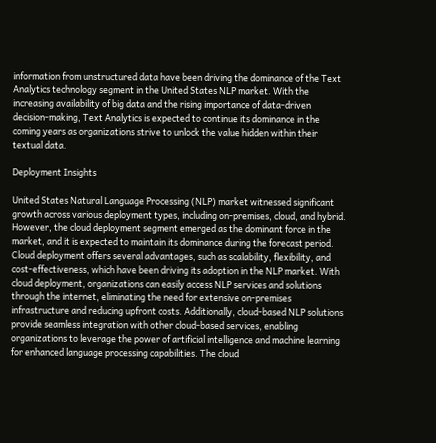information from unstructured data have been driving the dominance of the Text Analytics technology segment in the United States NLP market. With the increasing availability of big data and the rising importance of data-driven decision-making, Text Analytics is expected to continue its dominance in the coming years as organizations strive to unlock the value hidden within their textual data.

Deployment Insights

United States Natural Language Processing (NLP) market witnessed significant growth across various deployment types, including on-premises, cloud, and hybrid. However, the cloud deployment segment emerged as the dominant force in the market, and it is expected to maintain its dominance during the forecast period. Cloud deployment offers several advantages, such as scalability, flexibility, and cost-effectiveness, which have been driving its adoption in the NLP market. With cloud deployment, organizations can easily access NLP services and solutions through the internet, eliminating the need for extensive on-premises infrastructure and reducing upfront costs. Additionally, cloud-based NLP solutions provide seamless integration with other cloud-based services, enabling organizations to leverage the power of artificial intelligence and machine learning for enhanced language processing capabilities. The cloud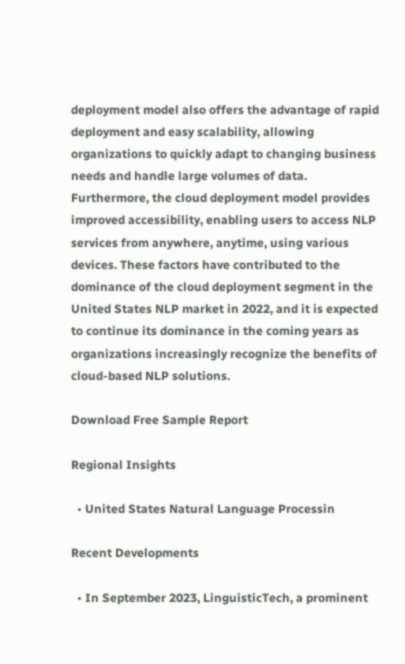deployment model also offers the advantage of rapid deployment and easy scalability, allowing organizations to quickly adapt to changing business needs and handle large volumes of data. Furthermore, the cloud deployment model provides improved accessibility, enabling users to access NLP services from anywhere, anytime, using various devices. These factors have contributed to the dominance of the cloud deployment segment in the United States NLP market in 2022, and it is expected to continue its dominance in the coming years as organizations increasingly recognize the benefits of cloud-based NLP solutions.

Download Free Sample Report

Regional Insights

  • United States Natural Language Processin

Recent Developments

  • In September 2023, LinguisticTech, a prominent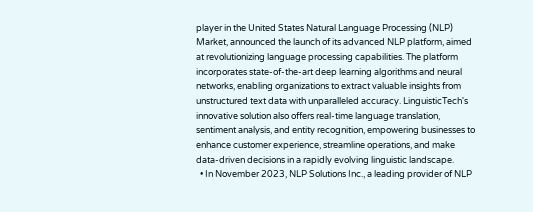player in the United States Natural Language Processing (NLP) Market, announced the launch of its advanced NLP platform, aimed at revolutionizing language processing capabilities. The platform incorporates state-of-the-art deep learning algorithms and neural networks, enabling organizations to extract valuable insights from unstructured text data with unparalleled accuracy. LinguisticTech's innovative solution also offers real-time language translation, sentiment analysis, and entity recognition, empowering businesses to enhance customer experience, streamline operations, and make data-driven decisions in a rapidly evolving linguistic landscape.
  • In November 2023, NLP Solutions Inc., a leading provider of NLP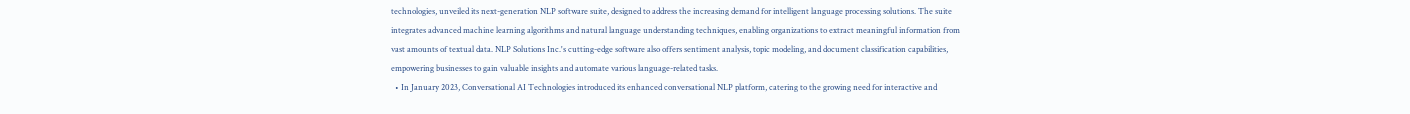technologies, unveiled its next-generation NLP software suite, designed to address the increasing demand for intelligent language processing solutions. The suite integrates advanced machine learning algorithms and natural language understanding techniques, enabling organizations to extract meaningful information from vast amounts of textual data. NLP Solutions Inc.'s cutting-edge software also offers sentiment analysis, topic modeling, and document classification capabilities, empowering businesses to gain valuable insights and automate various language-related tasks.
  • In January 2023, Conversational AI Technologies introduced its enhanced conversational NLP platform, catering to the growing need for interactive and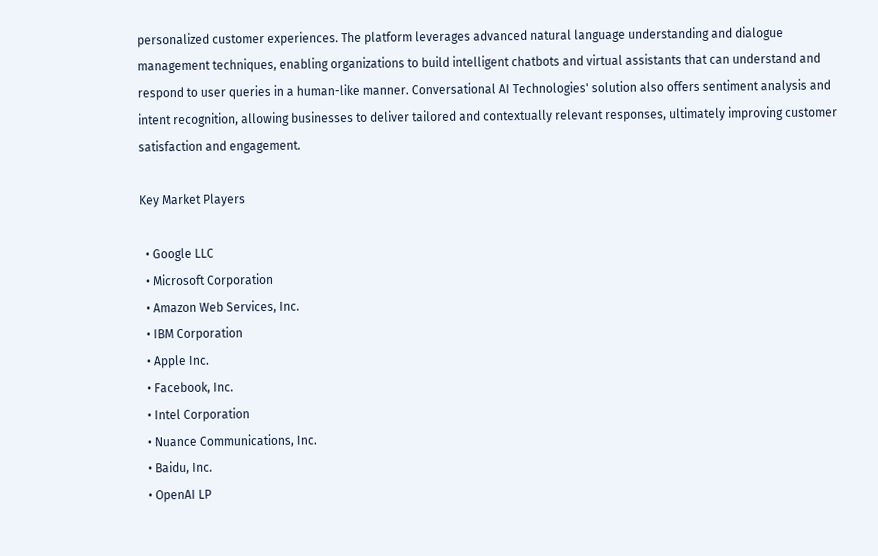personalized customer experiences. The platform leverages advanced natural language understanding and dialogue management techniques, enabling organizations to build intelligent chatbots and virtual assistants that can understand and respond to user queries in a human-like manner. Conversational AI Technologies' solution also offers sentiment analysis and intent recognition, allowing businesses to deliver tailored and contextually relevant responses, ultimately improving customer satisfaction and engagement.

Key Market Players

  • Google LLC
  • Microsoft Corporation
  • Amazon Web Services, Inc.
  • IBM Corporation
  • Apple Inc.
  • Facebook, Inc.
  • Intel Corporation
  • Nuance Communications, Inc.
  • Baidu, Inc.
  • OpenAI LP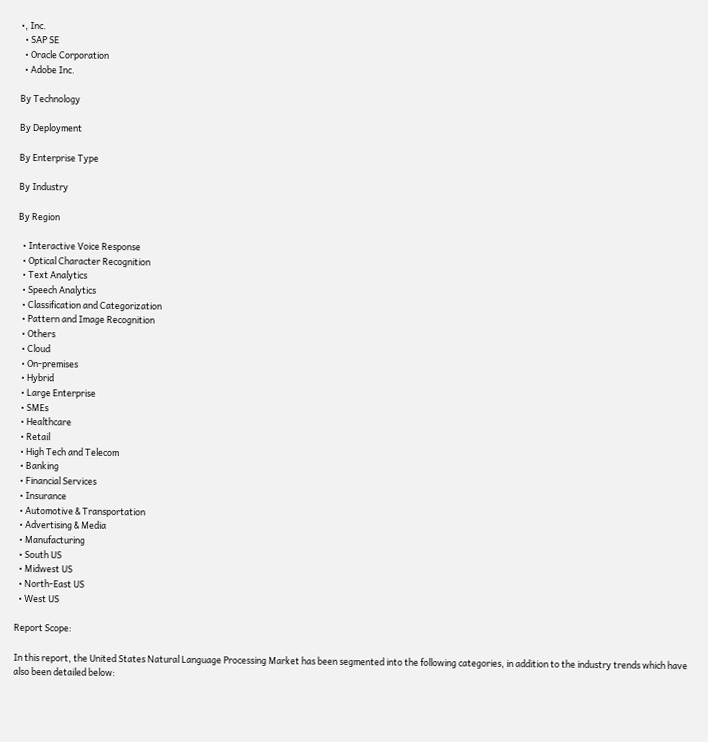•, Inc.
  • SAP SE
  • Oracle Corporation
  • Adobe Inc.

By Technology

By Deployment

By Enterprise Type

By Industry

By Region

  • Interactive Voice Response
  • Optical Character Recognition
  • Text Analytics
  • Speech Analytics
  • Classification and Categorization
  • Pattern and Image Recognition
  • Others
  • Cloud
  • On-premises
  • Hybrid
  • Large Enterprise
  • SMEs
  • Healthcare
  • Retail
  • High Tech and Telecom
  • Banking
  • Financial Services
  • Insurance
  • Automotive & Transportation
  • Advertising & Media
  • Manufacturing
  • South US
  • Midwest US
  • North-East US
  • West US

Report Scope:

In this report, the United States Natural Language Processing Market has been segmented into the following categories, in addition to the industry trends which have also been detailed below: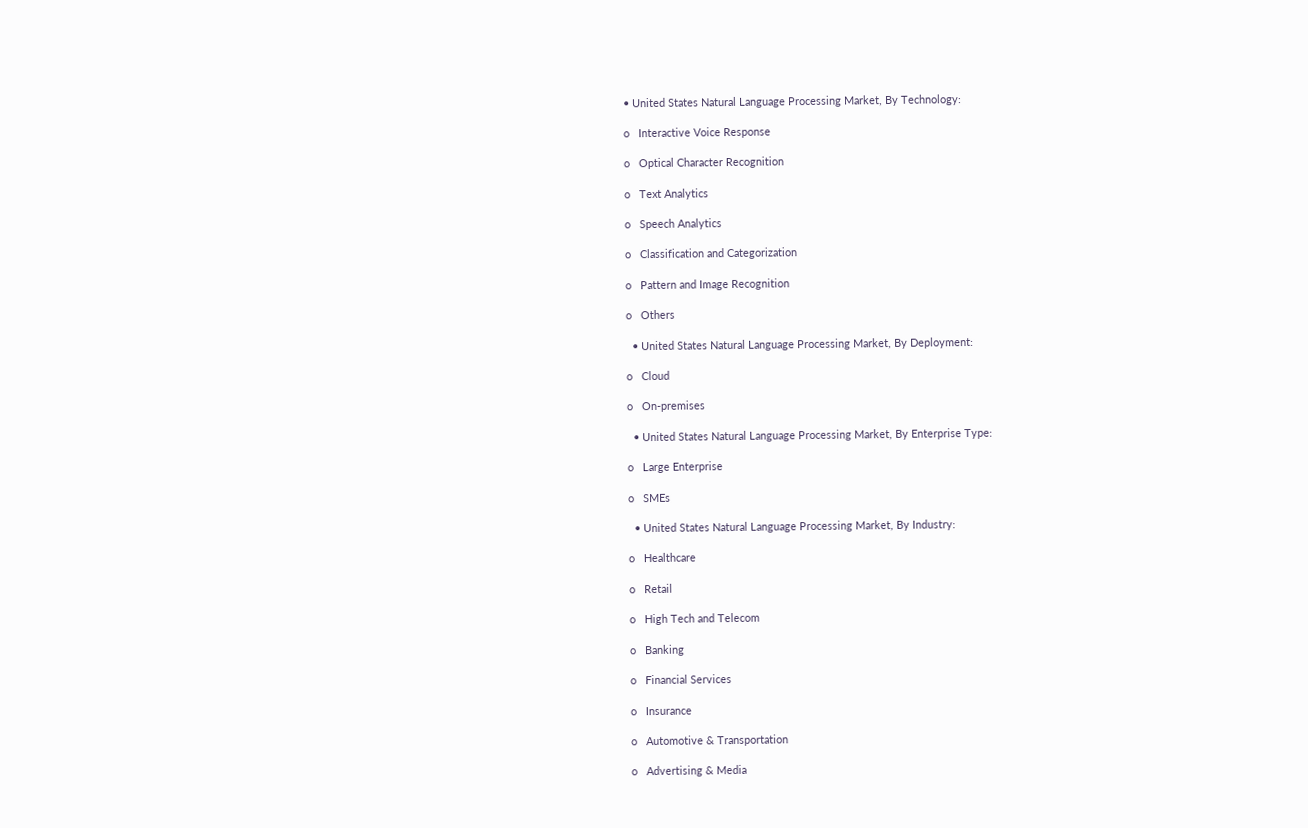• United States Natural Language Processing Market, By Technology:

o   Interactive Voice Response

o   Optical Character Recognition

o   Text Analytics

o   Speech Analytics

o   Classification and Categorization

o   Pattern and Image Recognition

o   Others

  • United States Natural Language Processing Market, By Deployment:

o   Cloud

o   On-premises

  • United States Natural Language Processing Market, By Enterprise Type:

o   Large Enterprise

o   SMEs

  • United States Natural Language Processing Market, By Industry:

o   Healthcare

o   Retail

o   High Tech and Telecom

o   Banking

o   Financial Services

o   Insurance

o   Automotive & Transportation

o   Advertising & Media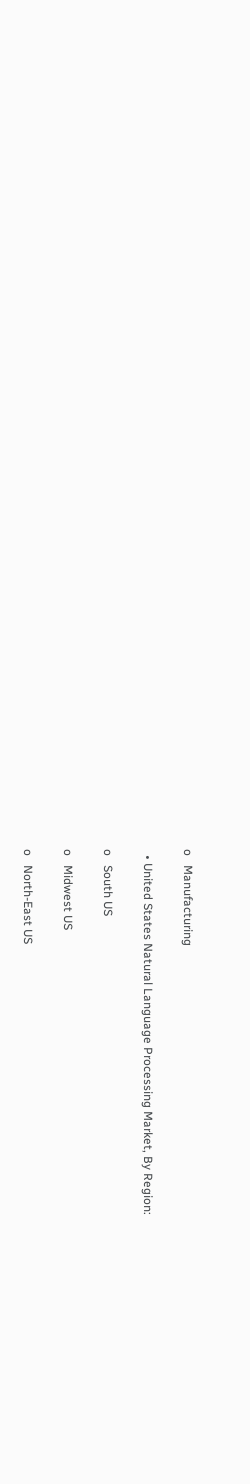o   Manufacturing

  • United States Natural Language Processing Market, By Region:

o   South US

o   Midwest US

o   North-East US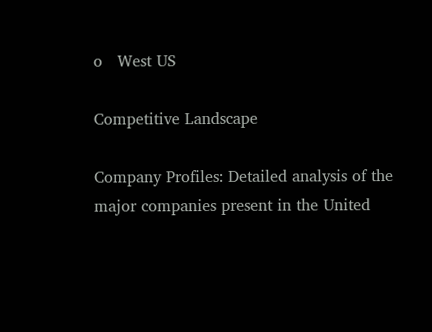o   West US

Competitive Landscape

Company Profiles: Detailed analysis of the major companies present in the United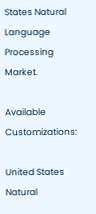States Natural Language Processing Market.

Available Customizations:

United States Natural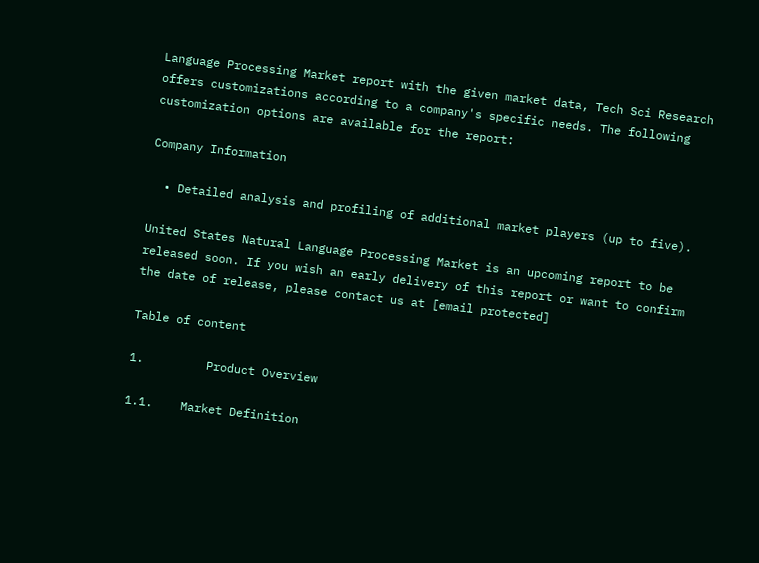Language Processing Market report with the given market data, Tech Sci Research offers customizations according to a company's specific needs. The following customization options are available for the report:

Company Information

  • Detailed analysis and profiling of additional market players (up to five).

United States Natural Language Processing Market is an upcoming report to be released soon. If you wish an early delivery of this report or want to confirm the date of release, please contact us at [email protected]

Table of content

1.         Product Overview

1.1.    Market Definition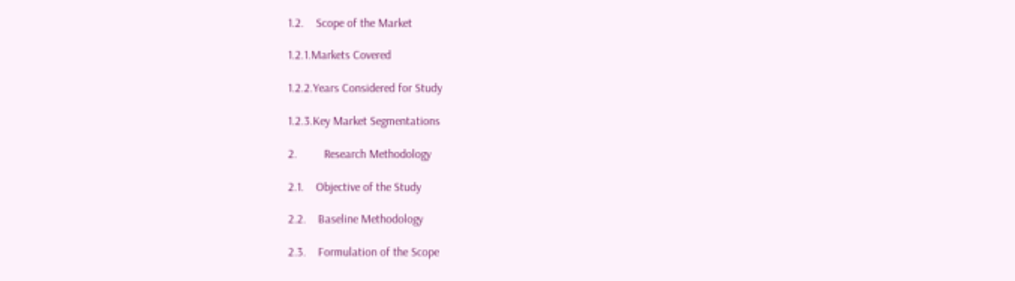1.2.    Scope of the Market

1.2.1.Markets Covered

1.2.2.Years Considered for Study

1.2.3.Key Market Segmentations

2.         Research Methodology

2.1.    Objective of the Study

2.2.    Baseline Methodology

2.3.    Formulation of the Scope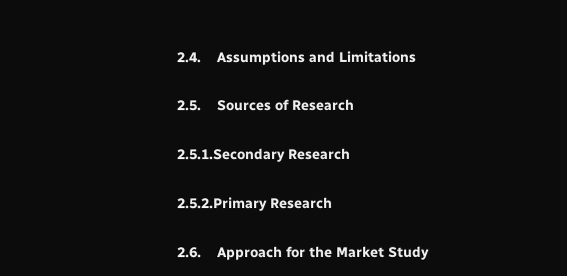2.4.    Assumptions and Limitations

2.5.    Sources of Research

2.5.1.Secondary Research

2.5.2.Primary Research

2.6.    Approach for the Market Study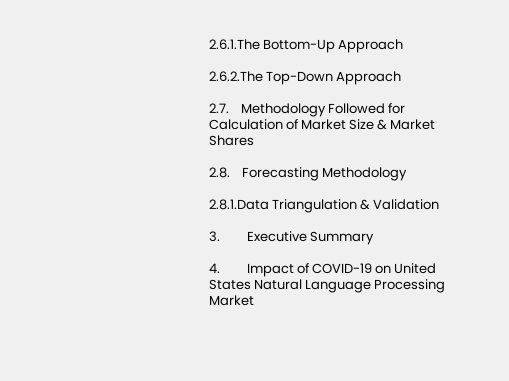2.6.1.The Bottom-Up Approach

2.6.2.The Top-Down Approach

2.7.    Methodology Followed for Calculation of Market Size & Market Shares

2.8.    Forecasting Methodology

2.8.1.Data Triangulation & Validation

3.         Executive Summary

4.         Impact of COVID-19 on United States Natural Language Processing Market